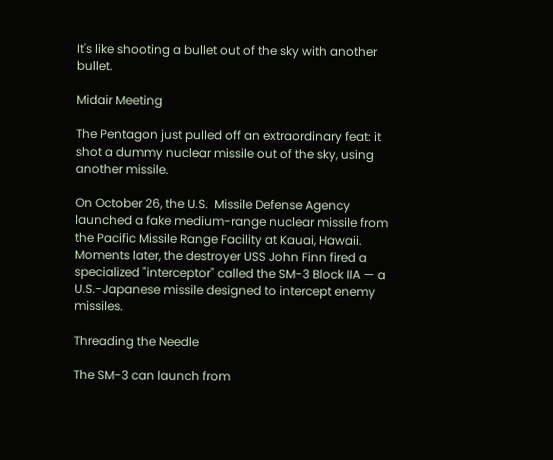It's like shooting a bullet out of the sky with another bullet.

Midair Meeting

The Pentagon just pulled off an extraordinary feat: it shot a dummy nuclear missile out of the sky, using another missile.

On October 26, the U.S.  Missile Defense Agency launched a fake medium-range nuclear missile from the Pacific Missile Range Facility at Kauai, Hawaii. Moments later, the destroyer USS John Finn fired a specialized "interceptor" called the SM-3 Block IIA — a U.S.-Japanese missile designed to intercept enemy missiles.

Threading the Needle

The SM-3 can launch from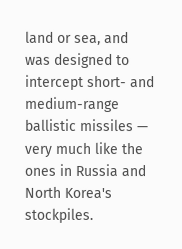land or sea, and was designed to intercept short- and medium-range ballistic missiles — very much like the ones in Russia and North Korea's stockpiles.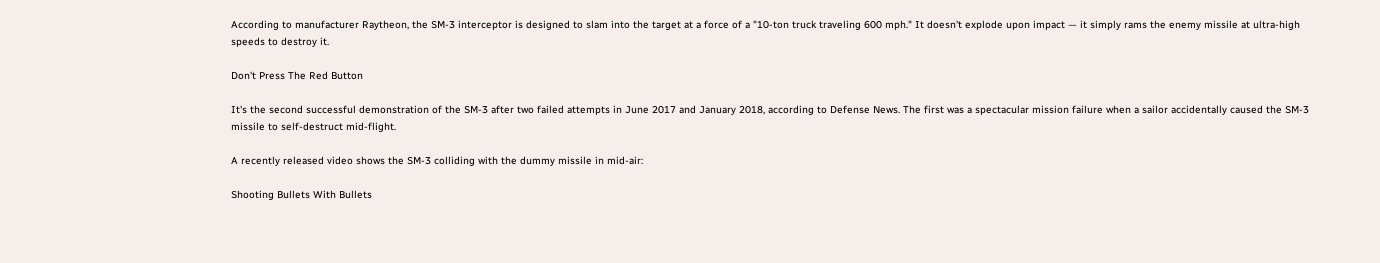According to manufacturer Raytheon, the SM-3 interceptor is designed to slam into the target at a force of a "10-ton truck traveling 600 mph." It doesn't explode upon impact — it simply rams the enemy missile at ultra-high speeds to destroy it.

Don't Press The Red Button

It's the second successful demonstration of the SM-3 after two failed attempts in June 2017 and January 2018, according to Defense News. The first was a spectacular mission failure when a sailor accidentally caused the SM-3 missile to self-destruct mid-flight.

A recently released video shows the SM-3 colliding with the dummy missile in mid-air:

Shooting Bullets With Bullets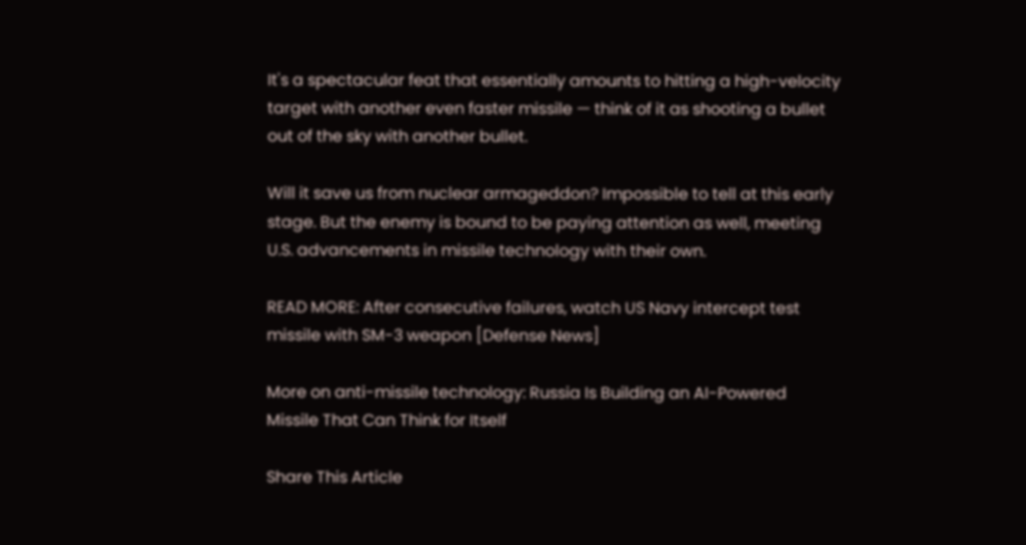It's a spectacular feat that essentially amounts to hitting a high-velocity target with another even faster missile — think of it as shooting a bullet out of the sky with another bullet.

Will it save us from nuclear armageddon? Impossible to tell at this early stage. But the enemy is bound to be paying attention as well, meeting U.S. advancements in missile technology with their own.

READ MORE: After consecutive failures, watch US Navy intercept test missile with SM-3 weapon [Defense News]

More on anti-missile technology: Russia Is Building an AI-Powered Missile That Can Think for Itself

Share This Article